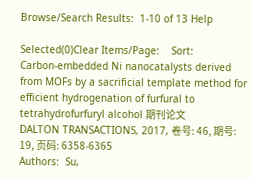Browse/Search Results:  1-10 of 13 Help

Selected(0)Clear Items/Page:    Sort:
Carbon-embedded Ni nanocatalysts derived from MOFs by a sacrificial template method for efficient hydrogenation of furfural to tetrahydrofurfuryl alcohol 期刊论文
DALTON TRANSACTIONS, 2017, 卷号: 46, 期号: 19, 页码: 6358-6365
Authors:  Su,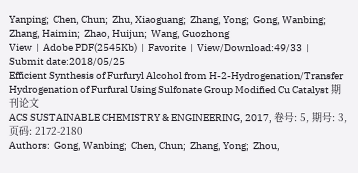Yanping;  Chen, Chun;  Zhu, Xiaoguang;  Zhang, Yong;  Gong, Wanbing;  Zhang, Haimin;  Zhao, Huijun;  Wang, Guozhong
View  |  Adobe PDF(2545Kb)  |  Favorite  |  View/Download:49/33  |  Submit date:2018/05/25
Efficient Synthesis of Furfuryl Alcohol from H-2-Hydrogenation/Transfer Hydrogenation of Furfural Using Sulfonate Group Modified Cu Catalyst 期刊论文
ACS SUSTAINABLE CHEMISTRY & ENGINEERING, 2017, 卷号: 5, 期号: 3, 页码: 2172-2180
Authors:  Gong, Wanbing;  Chen, Chun;  Zhang, Yong;  Zhou,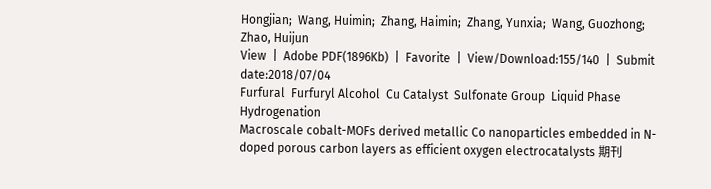Hongjian;  Wang, Huimin;  Zhang, Haimin;  Zhang, Yunxia;  Wang, Guozhong;  Zhao, Huijun
View  |  Adobe PDF(1896Kb)  |  Favorite  |  View/Download:155/140  |  Submit date:2018/07/04
Furfural  Furfuryl Alcohol  Cu Catalyst  Sulfonate Group  Liquid Phase  Hydrogenation
Macroscale cobalt-MOFs derived metallic Co nanoparticles embedded in N-doped porous carbon layers as efficient oxygen electrocatalysts 期刊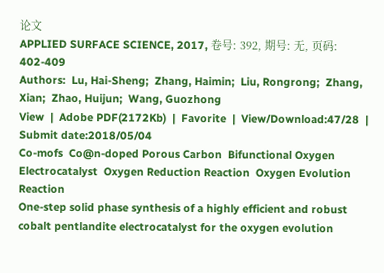论文
APPLIED SURFACE SCIENCE, 2017, 卷号: 392, 期号: 无, 页码: 402-409
Authors:  Lu, Hai-Sheng;  Zhang, Haimin;  Liu, Rongrong;  Zhang, Xian;  Zhao, Huijun;  Wang, Guozhong
View  |  Adobe PDF(2172Kb)  |  Favorite  |  View/Download:47/28  |  Submit date:2018/05/04
Co-mofs  Co@n-doped Porous Carbon  Bifunctional Oxygen Electrocatalyst  Oxygen Reduction Reaction  Oxygen Evolution Reaction
One-step solid phase synthesis of a highly efficient and robust cobalt pentlandite electrocatalyst for the oxygen evolution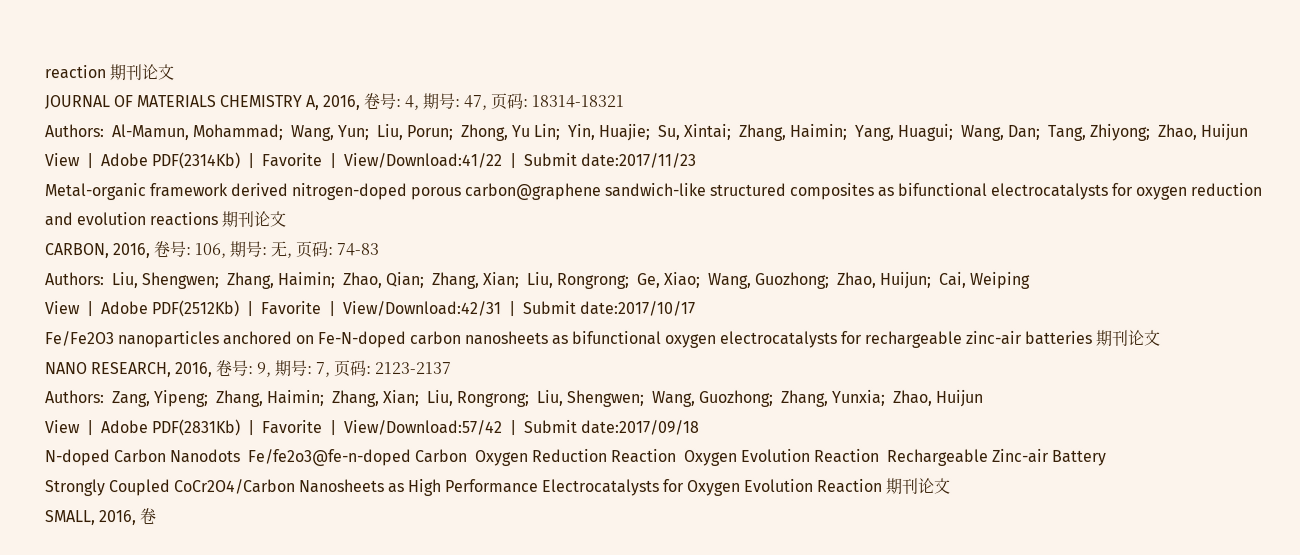reaction 期刊论文
JOURNAL OF MATERIALS CHEMISTRY A, 2016, 卷号: 4, 期号: 47, 页码: 18314-18321
Authors:  Al-Mamun, Mohammad;  Wang, Yun;  Liu, Porun;  Zhong, Yu Lin;  Yin, Huajie;  Su, Xintai;  Zhang, Haimin;  Yang, Huagui;  Wang, Dan;  Tang, Zhiyong;  Zhao, Huijun
View  |  Adobe PDF(2314Kb)  |  Favorite  |  View/Download:41/22  |  Submit date:2017/11/23
Metal-organic framework derived nitrogen-doped porous carbon@graphene sandwich-like structured composites as bifunctional electrocatalysts for oxygen reduction and evolution reactions 期刊论文
CARBON, 2016, 卷号: 106, 期号: 无, 页码: 74-83
Authors:  Liu, Shengwen;  Zhang, Haimin;  Zhao, Qian;  Zhang, Xian;  Liu, Rongrong;  Ge, Xiao;  Wang, Guozhong;  Zhao, Huijun;  Cai, Weiping
View  |  Adobe PDF(2512Kb)  |  Favorite  |  View/Download:42/31  |  Submit date:2017/10/17
Fe/Fe2O3 nanoparticles anchored on Fe-N-doped carbon nanosheets as bifunctional oxygen electrocatalysts for rechargeable zinc-air batteries 期刊论文
NANO RESEARCH, 2016, 卷号: 9, 期号: 7, 页码: 2123-2137
Authors:  Zang, Yipeng;  Zhang, Haimin;  Zhang, Xian;  Liu, Rongrong;  Liu, Shengwen;  Wang, Guozhong;  Zhang, Yunxia;  Zhao, Huijun
View  |  Adobe PDF(2831Kb)  |  Favorite  |  View/Download:57/42  |  Submit date:2017/09/18
N-doped Carbon Nanodots  Fe/fe2o3@fe-n-doped Carbon  Oxygen Reduction Reaction  Oxygen Evolution Reaction  Rechargeable Zinc-air Battery
Strongly Coupled CoCr2O4/Carbon Nanosheets as High Performance Electrocatalysts for Oxygen Evolution Reaction 期刊论文
SMALL, 2016, 卷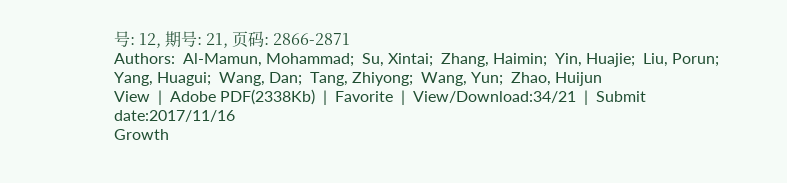号: 12, 期号: 21, 页码: 2866-2871
Authors:  Al-Mamun, Mohammad;  Su, Xintai;  Zhang, Haimin;  Yin, Huajie;  Liu, Porun;  Yang, Huagui;  Wang, Dan;  Tang, Zhiyong;  Wang, Yun;  Zhao, Huijun
View  |  Adobe PDF(2338Kb)  |  Favorite  |  View/Download:34/21  |  Submit date:2017/11/16
Growth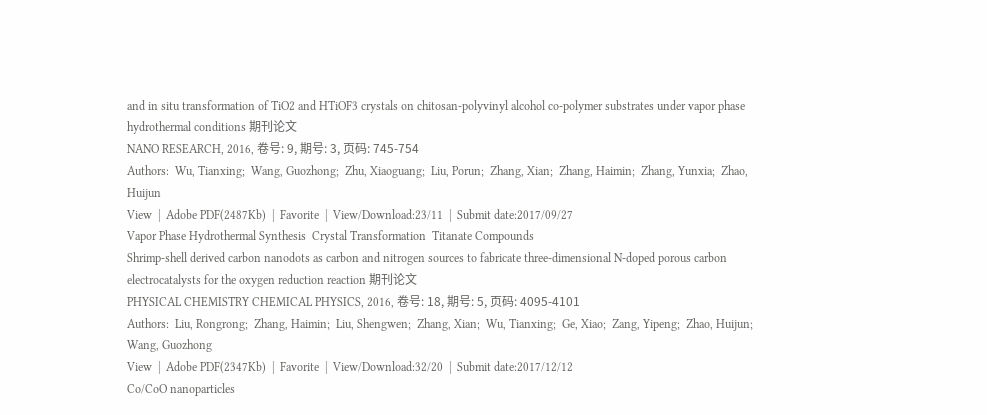and in situ transformation of TiO2 and HTiOF3 crystals on chitosan-polyvinyl alcohol co-polymer substrates under vapor phase hydrothermal conditions 期刊论文
NANO RESEARCH, 2016, 卷号: 9, 期号: 3, 页码: 745-754
Authors:  Wu, Tianxing;  Wang, Guozhong;  Zhu, Xiaoguang;  Liu, Porun;  Zhang, Xian;  Zhang, Haimin;  Zhang, Yunxia;  Zhao, Huijun
View  |  Adobe PDF(2487Kb)  |  Favorite  |  View/Download:23/11  |  Submit date:2017/09/27
Vapor Phase Hydrothermal Synthesis  Crystal Transformation  Titanate Compounds
Shrimp-shell derived carbon nanodots as carbon and nitrogen sources to fabricate three-dimensional N-doped porous carbon electrocatalysts for the oxygen reduction reaction 期刊论文
PHYSICAL CHEMISTRY CHEMICAL PHYSICS, 2016, 卷号: 18, 期号: 5, 页码: 4095-4101
Authors:  Liu, Rongrong;  Zhang, Haimin;  Liu, Shengwen;  Zhang, Xian;  Wu, Tianxing;  Ge, Xiao;  Zang, Yipeng;  Zhao, Huijun;  Wang, Guozhong
View  |  Adobe PDF(2347Kb)  |  Favorite  |  View/Download:32/20  |  Submit date:2017/12/12
Co/CoO nanoparticles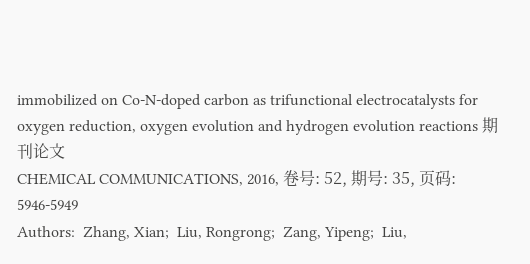immobilized on Co-N-doped carbon as trifunctional electrocatalysts for oxygen reduction, oxygen evolution and hydrogen evolution reactions 期刊论文
CHEMICAL COMMUNICATIONS, 2016, 卷号: 52, 期号: 35, 页码: 5946-5949
Authors:  Zhang, Xian;  Liu, Rongrong;  Zang, Yipeng;  Liu,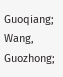Guoqiang;  Wang, Guozhong;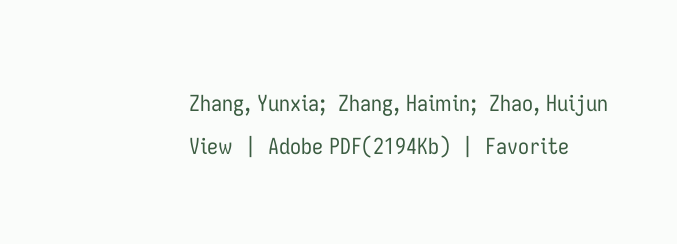Zhang, Yunxia;  Zhang, Haimin;  Zhao, Huijun
View  |  Adobe PDF(2194Kb)  |  Favorite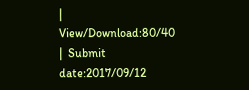|  View/Download:80/40  |  Submit date:2017/09/12